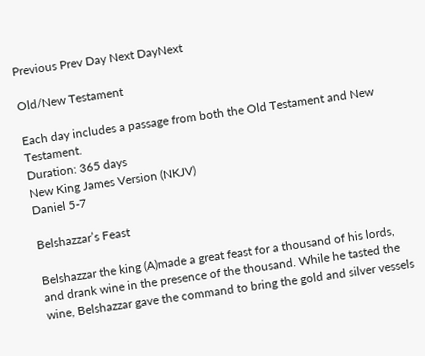Previous Prev Day Next DayNext

Old/New Testament

Each day includes a passage from both the Old Testament and New Testament.
Duration: 365 days
New King James Version (NKJV)
Daniel 5-7

Belshazzar’s Feast

Belshazzar the king (A)made a great feast for a thousand of his lords, and drank wine in the presence of the thousand. While he tasted the wine, Belshazzar gave the command to bring the gold and silver vessels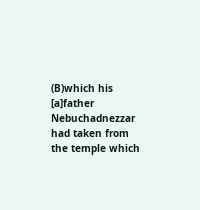(B)which his [a]father Nebuchadnezzar had taken from the temple which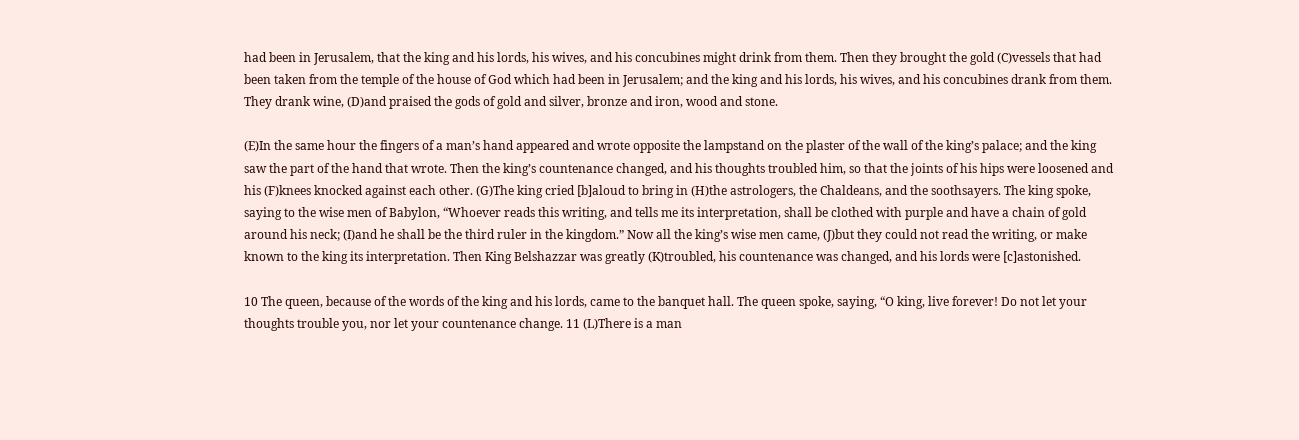had been in Jerusalem, that the king and his lords, his wives, and his concubines might drink from them. Then they brought the gold (C)vessels that had been taken from the temple of the house of God which had been in Jerusalem; and the king and his lords, his wives, and his concubines drank from them. They drank wine, (D)and praised the gods of gold and silver, bronze and iron, wood and stone.

(E)In the same hour the fingers of a man’s hand appeared and wrote opposite the lampstand on the plaster of the wall of the king’s palace; and the king saw the part of the hand that wrote. Then the king’s countenance changed, and his thoughts troubled him, so that the joints of his hips were loosened and his (F)knees knocked against each other. (G)The king cried [b]aloud to bring in (H)the astrologers, the Chaldeans, and the soothsayers. The king spoke, saying to the wise men of Babylon, “Whoever reads this writing, and tells me its interpretation, shall be clothed with purple and have a chain of gold around his neck; (I)and he shall be the third ruler in the kingdom.” Now all the king’s wise men came, (J)but they could not read the writing, or make known to the king its interpretation. Then King Belshazzar was greatly (K)troubled, his countenance was changed, and his lords were [c]astonished.

10 The queen, because of the words of the king and his lords, came to the banquet hall. The queen spoke, saying, “O king, live forever! Do not let your thoughts trouble you, nor let your countenance change. 11 (L)There is a man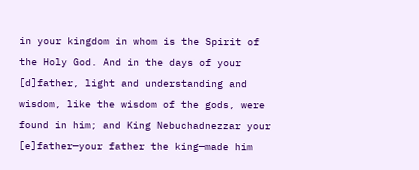in your kingdom in whom is the Spirit of the Holy God. And in the days of your [d]father, light and understanding and wisdom, like the wisdom of the gods, were found in him; and King Nebuchadnezzar your [e]father—your father the king—made him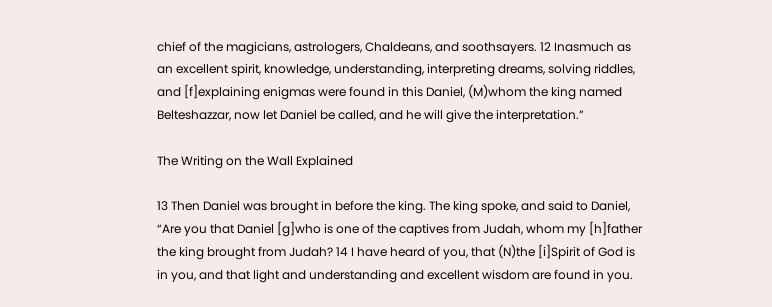chief of the magicians, astrologers, Chaldeans, and soothsayers. 12 Inasmuch as an excellent spirit, knowledge, understanding, interpreting dreams, solving riddles, and [f]explaining enigmas were found in this Daniel, (M)whom the king named Belteshazzar, now let Daniel be called, and he will give the interpretation.”

The Writing on the Wall Explained

13 Then Daniel was brought in before the king. The king spoke, and said to Daniel, “Are you that Daniel [g]who is one of the captives from Judah, whom my [h]father the king brought from Judah? 14 I have heard of you, that (N)the [i]Spirit of God is in you, and that light and understanding and excellent wisdom are found in you.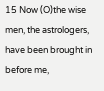15 Now (O)the wise men, the astrologers, have been brought in before me,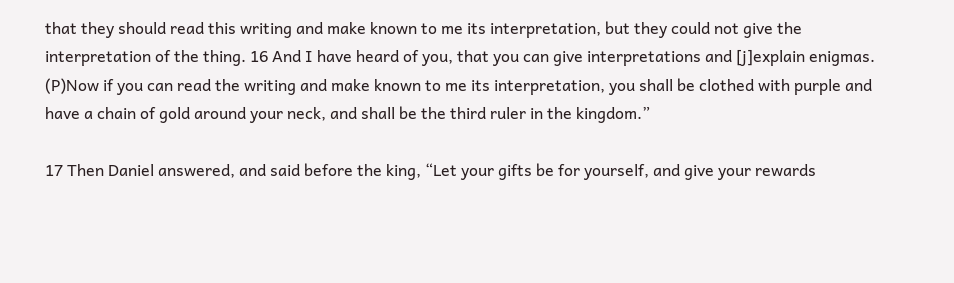that they should read this writing and make known to me its interpretation, but they could not give the interpretation of the thing. 16 And I have heard of you, that you can give interpretations and [j]explain enigmas. (P)Now if you can read the writing and make known to me its interpretation, you shall be clothed with purple and have a chain of gold around your neck, and shall be the third ruler in the kingdom.”

17 Then Daniel answered, and said before the king, “Let your gifts be for yourself, and give your rewards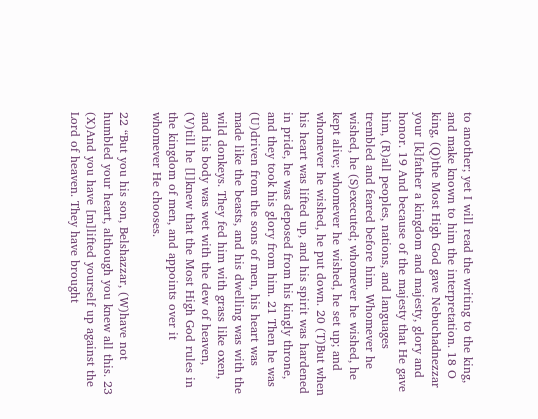to another; yet I will read the writing to the king, and make known to him the interpretation. 18 O king, (Q)the Most High God gave Nebuchadnezzar your [k]father a kingdom and majesty, glory and honor. 19 And because of the majesty that He gave him, (R)all peoples, nations, and languages trembled and feared before him. Whomever he wished, he (S)executed; whomever he wished, he kept alive; whomever he wished, he set up; and whomever he wished, he put down. 20 (T)But when his heart was lifted up, and his spirit was hardened in pride, he was deposed from his kingly throne, and they took his glory from him. 21 Then he was (U)driven from the sons of men, his heart was made like the beasts, and his dwelling was with the wild donkeys. They fed him with grass like oxen, and his body was wet with the dew of heaven, (V)till he [l]knew that the Most High God rules in the kingdom of men, and appoints over it whomever He chooses.

22 “But you his son, Belshazzar, (W)have not humbled your heart, although you knew all this. 23 (X)And you have [m]lifted yourself up against the Lord of heaven. They have brought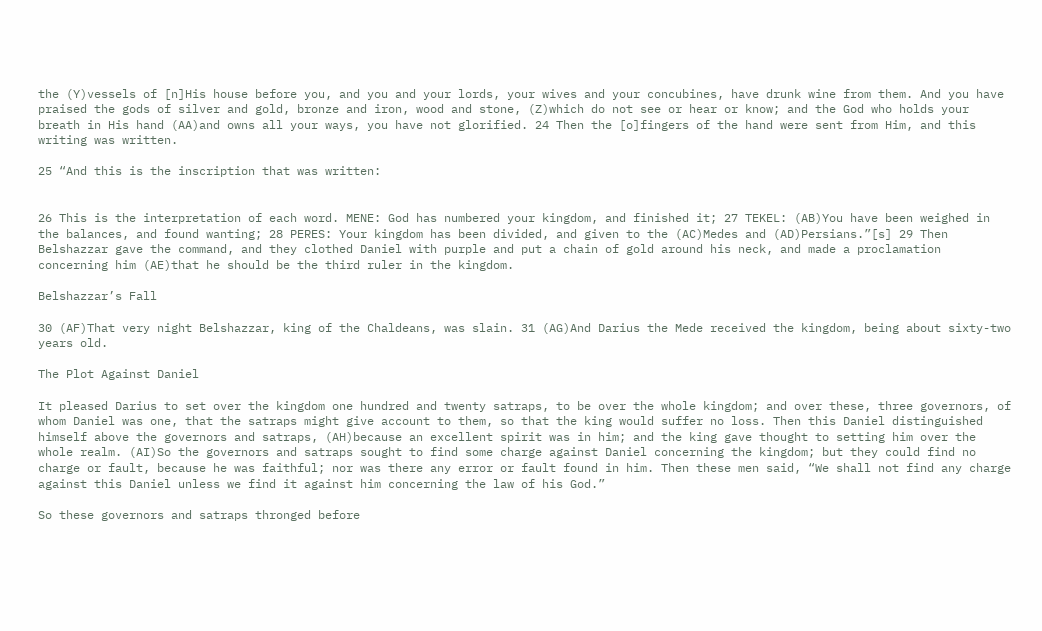the (Y)vessels of [n]His house before you, and you and your lords, your wives and your concubines, have drunk wine from them. And you have praised the gods of silver and gold, bronze and iron, wood and stone, (Z)which do not see or hear or know; and the God who holds your breath in His hand (AA)and owns all your ways, you have not glorified. 24 Then the [o]fingers of the hand were sent from Him, and this writing was written.

25 “And this is the inscription that was written:


26 This is the interpretation of each word. MENE: God has numbered your kingdom, and finished it; 27 TEKEL: (AB)You have been weighed in the balances, and found wanting; 28 PERES: Your kingdom has been divided, and given to the (AC)Medes and (AD)Persians.”[s] 29 Then Belshazzar gave the command, and they clothed Daniel with purple and put a chain of gold around his neck, and made a proclamation concerning him (AE)that he should be the third ruler in the kingdom.

Belshazzar’s Fall

30 (AF)That very night Belshazzar, king of the Chaldeans, was slain. 31 (AG)And Darius the Mede received the kingdom, being about sixty-two years old.

The Plot Against Daniel

It pleased Darius to set over the kingdom one hundred and twenty satraps, to be over the whole kingdom; and over these, three governors, of whom Daniel was one, that the satraps might give account to them, so that the king would suffer no loss. Then this Daniel distinguished himself above the governors and satraps, (AH)because an excellent spirit was in him; and the king gave thought to setting him over the whole realm. (AI)So the governors and satraps sought to find some charge against Daniel concerning the kingdom; but they could find no charge or fault, because he was faithful; nor was there any error or fault found in him. Then these men said, “We shall not find any charge against this Daniel unless we find it against him concerning the law of his God.”

So these governors and satraps thronged before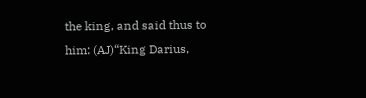the king, and said thus to him: (AJ)“King Darius,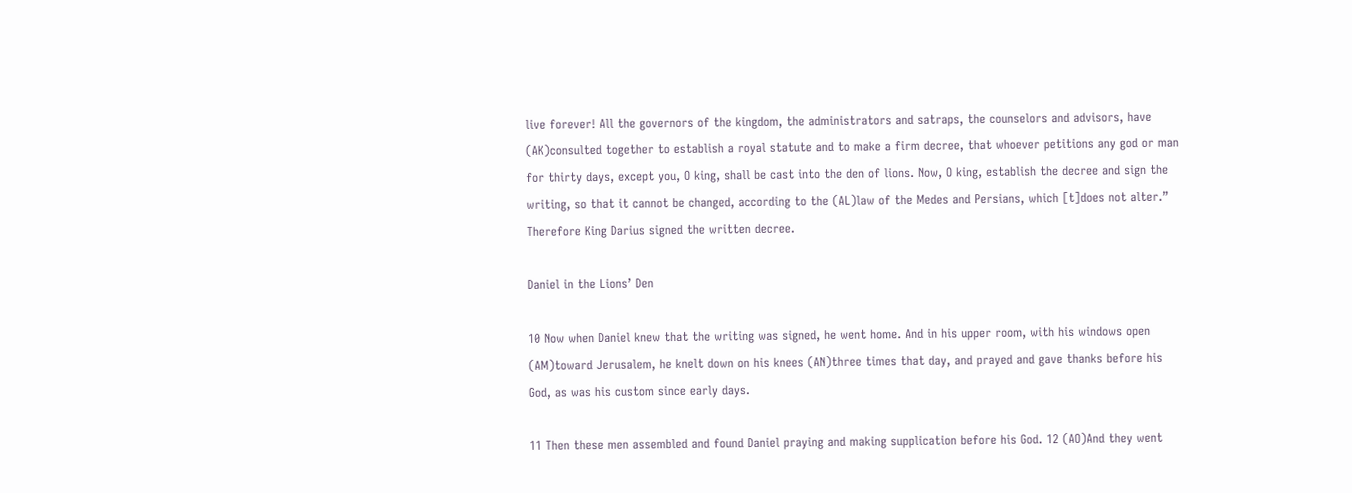live forever! All the governors of the kingdom, the administrators and satraps, the counselors and advisors, have (AK)consulted together to establish a royal statute and to make a firm decree, that whoever petitions any god or man for thirty days, except you, O king, shall be cast into the den of lions. Now, O king, establish the decree and sign the writing, so that it cannot be changed, according to the (AL)law of the Medes and Persians, which [t]does not alter.” Therefore King Darius signed the written decree.

Daniel in the Lions’ Den

10 Now when Daniel knew that the writing was signed, he went home. And in his upper room, with his windows open (AM)toward Jerusalem, he knelt down on his knees (AN)three times that day, and prayed and gave thanks before his God, as was his custom since early days.

11 Then these men assembled and found Daniel praying and making supplication before his God. 12 (AO)And they went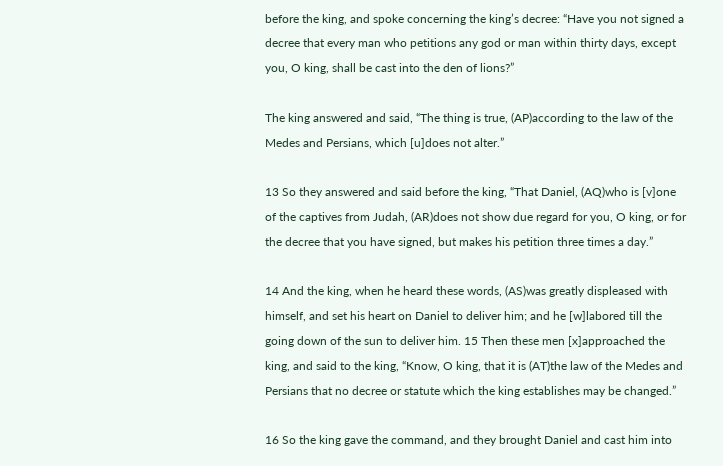before the king, and spoke concerning the king’s decree: “Have you not signed a decree that every man who petitions any god or man within thirty days, except you, O king, shall be cast into the den of lions?”

The king answered and said, “The thing is true, (AP)according to the law of the Medes and Persians, which [u]does not alter.”

13 So they answered and said before the king, “That Daniel, (AQ)who is [v]one of the captives from Judah, (AR)does not show due regard for you, O king, or for the decree that you have signed, but makes his petition three times a day.”

14 And the king, when he heard these words, (AS)was greatly displeased with himself, and set his heart on Daniel to deliver him; and he [w]labored till the going down of the sun to deliver him. 15 Then these men [x]approached the king, and said to the king, “Know, O king, that it is (AT)the law of the Medes and Persians that no decree or statute which the king establishes may be changed.”

16 So the king gave the command, and they brought Daniel and cast him into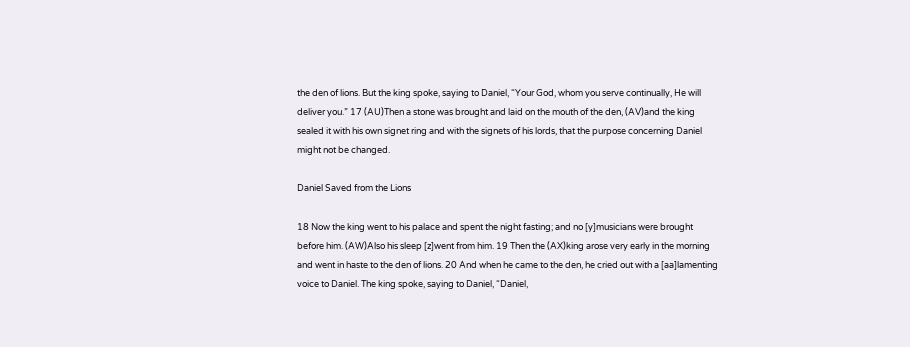the den of lions. But the king spoke, saying to Daniel, “Your God, whom you serve continually, He will deliver you.” 17 (AU)Then a stone was brought and laid on the mouth of the den, (AV)and the king sealed it with his own signet ring and with the signets of his lords, that the purpose concerning Daniel might not be changed.

Daniel Saved from the Lions

18 Now the king went to his palace and spent the night fasting; and no [y]musicians were brought before him. (AW)Also his sleep [z]went from him. 19 Then the (AX)king arose very early in the morning and went in haste to the den of lions. 20 And when he came to the den, he cried out with a [aa]lamenting voice to Daniel. The king spoke, saying to Daniel, “Daniel,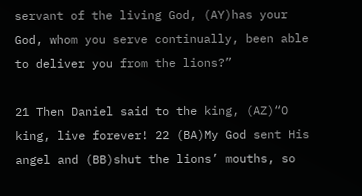servant of the living God, (AY)has your God, whom you serve continually, been able to deliver you from the lions?”

21 Then Daniel said to the king, (AZ)“O king, live forever! 22 (BA)My God sent His angel and (BB)shut the lions’ mouths, so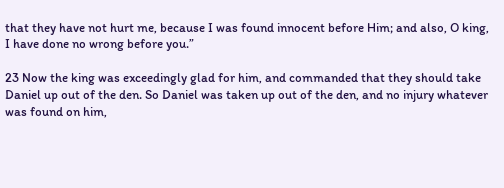that they have not hurt me, because I was found innocent before Him; and also, O king, I have done no wrong before you.”

23 Now the king was exceedingly glad for him, and commanded that they should take Daniel up out of the den. So Daniel was taken up out of the den, and no injury whatever was found on him,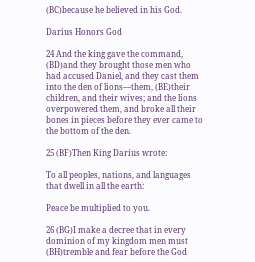(BC)because he believed in his God.

Darius Honors God

24 And the king gave the command, (BD)and they brought those men who had accused Daniel, and they cast them into the den of lions—them, (BE)their children, and their wives; and the lions overpowered them, and broke all their bones in pieces before they ever came to the bottom of the den.

25 (BF)Then King Darius wrote:

To all peoples, nations, and languages that dwell in all the earth:

Peace be multiplied to you.

26 (BG)I make a decree that in every dominion of my kingdom men must (BH)tremble and fear before the God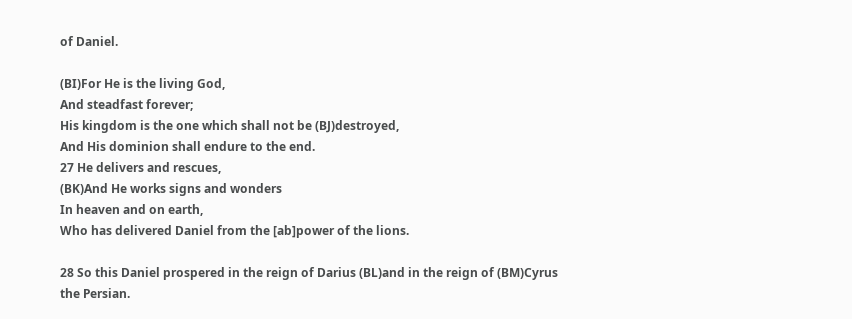of Daniel.

(BI)For He is the living God,
And steadfast forever;
His kingdom is the one which shall not be (BJ)destroyed,
And His dominion shall endure to the end.
27 He delivers and rescues,
(BK)And He works signs and wonders
In heaven and on earth,
Who has delivered Daniel from the [ab]power of the lions.

28 So this Daniel prospered in the reign of Darius (BL)and in the reign of (BM)Cyrus the Persian.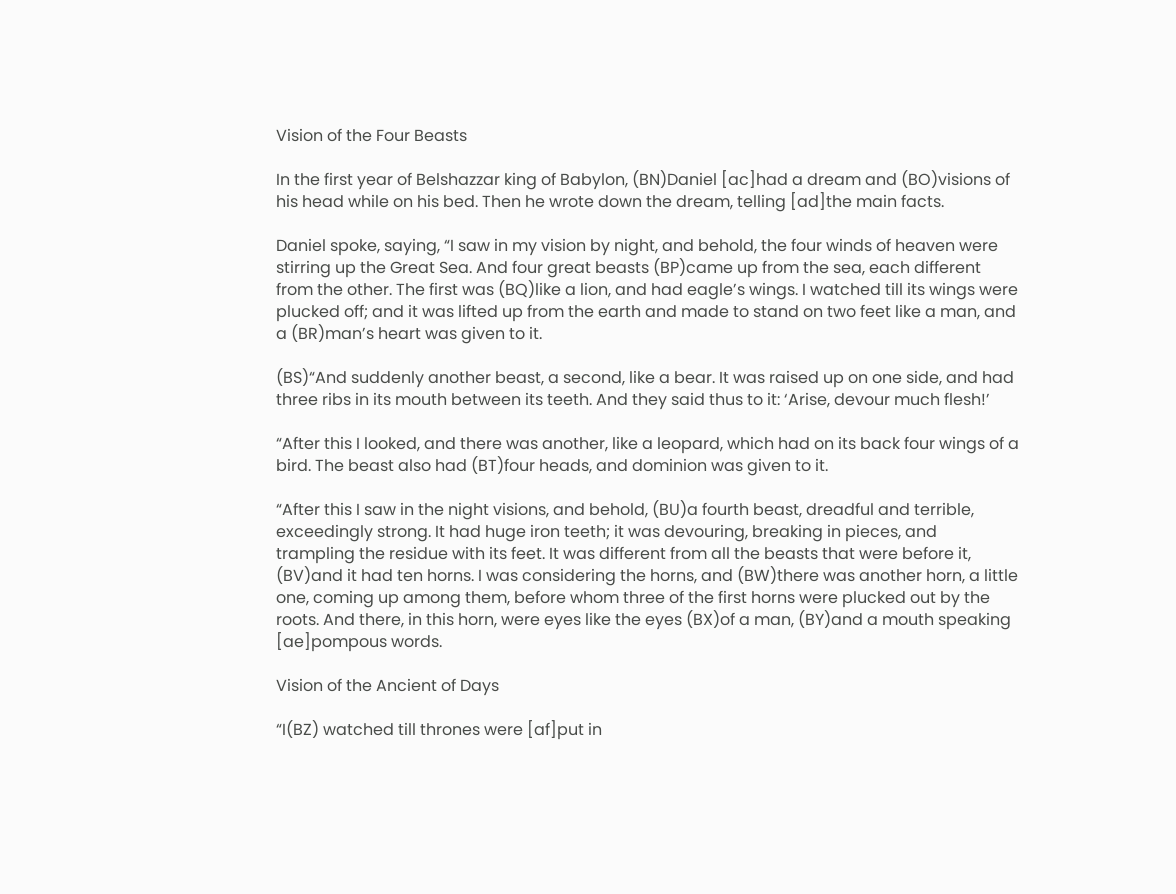Vision of the Four Beasts

In the first year of Belshazzar king of Babylon, (BN)Daniel [ac]had a dream and (BO)visions of his head while on his bed. Then he wrote down the dream, telling [ad]the main facts.

Daniel spoke, saying, “I saw in my vision by night, and behold, the four winds of heaven were stirring up the Great Sea. And four great beasts (BP)came up from the sea, each different from the other. The first was (BQ)like a lion, and had eagle’s wings. I watched till its wings were plucked off; and it was lifted up from the earth and made to stand on two feet like a man, and a (BR)man’s heart was given to it.

(BS)“And suddenly another beast, a second, like a bear. It was raised up on one side, and had three ribs in its mouth between its teeth. And they said thus to it: ‘Arise, devour much flesh!’

“After this I looked, and there was another, like a leopard, which had on its back four wings of a bird. The beast also had (BT)four heads, and dominion was given to it.

“After this I saw in the night visions, and behold, (BU)a fourth beast, dreadful and terrible, exceedingly strong. It had huge iron teeth; it was devouring, breaking in pieces, and trampling the residue with its feet. It was different from all the beasts that were before it, (BV)and it had ten horns. I was considering the horns, and (BW)there was another horn, a little one, coming up among them, before whom three of the first horns were plucked out by the roots. And there, in this horn, were eyes like the eyes (BX)of a man, (BY)and a mouth speaking [ae]pompous words.

Vision of the Ancient of Days

“I(BZ) watched till thrones were [af]put in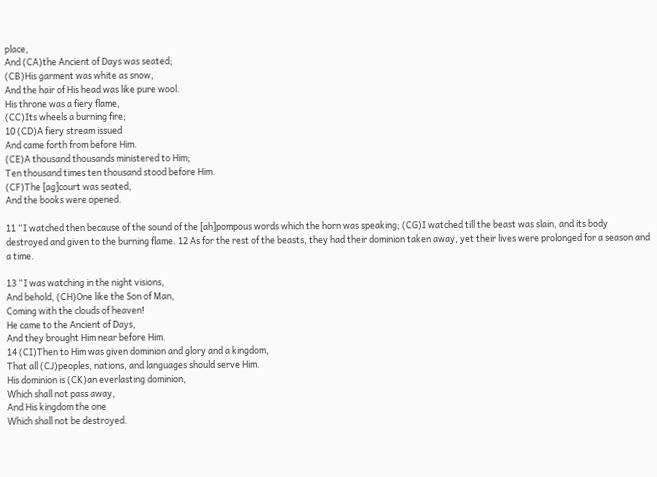place,
And (CA)the Ancient of Days was seated;
(CB)His garment was white as snow,
And the hair of His head was like pure wool.
His throne was a fiery flame,
(CC)Its wheels a burning fire;
10 (CD)A fiery stream issued
And came forth from before Him.
(CE)A thousand thousands ministered to Him;
Ten thousand times ten thousand stood before Him.
(CF)The [ag]court was seated,
And the books were opened.

11 “I watched then because of the sound of the [ah]pompous words which the horn was speaking; (CG)I watched till the beast was slain, and its body destroyed and given to the burning flame. 12 As for the rest of the beasts, they had their dominion taken away, yet their lives were prolonged for a season and a time.

13 “I was watching in the night visions,
And behold, (CH)One like the Son of Man,
Coming with the clouds of heaven!
He came to the Ancient of Days,
And they brought Him near before Him.
14 (CI)Then to Him was given dominion and glory and a kingdom,
That all (CJ)peoples, nations, and languages should serve Him.
His dominion is (CK)an everlasting dominion,
Which shall not pass away,
And His kingdom the one
Which shall not be destroyed.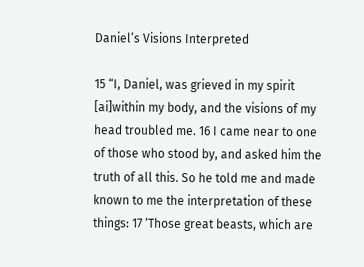Daniel’s Visions Interpreted

15 “I, Daniel, was grieved in my spirit [ai]within my body, and the visions of my head troubled me. 16 I came near to one of those who stood by, and asked him the truth of all this. So he told me and made known to me the interpretation of these things: 17 ‘Those great beasts, which are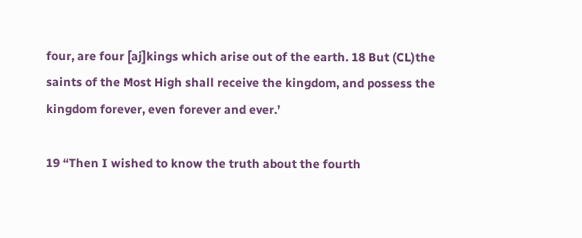four, are four [aj]kings which arise out of the earth. 18 But (CL)the saints of the Most High shall receive the kingdom, and possess the kingdom forever, even forever and ever.’

19 “Then I wished to know the truth about the fourth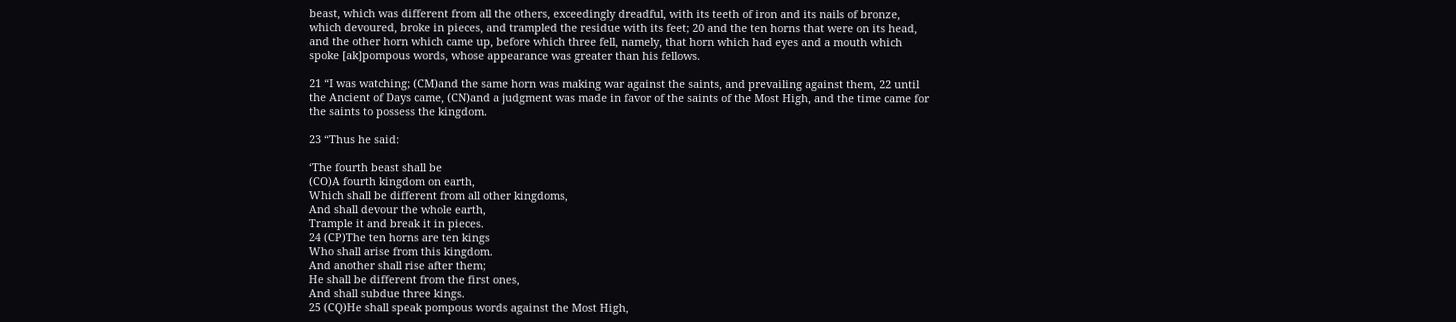beast, which was different from all the others, exceedingly dreadful, with its teeth of iron and its nails of bronze, which devoured, broke in pieces, and trampled the residue with its feet; 20 and the ten horns that were on its head, and the other horn which came up, before which three fell, namely, that horn which had eyes and a mouth which spoke [ak]pompous words, whose appearance was greater than his fellows.

21 “I was watching; (CM)and the same horn was making war against the saints, and prevailing against them, 22 until the Ancient of Days came, (CN)and a judgment was made in favor of the saints of the Most High, and the time came for the saints to possess the kingdom.

23 “Thus he said:

‘The fourth beast shall be
(CO)A fourth kingdom on earth,
Which shall be different from all other kingdoms,
And shall devour the whole earth,
Trample it and break it in pieces.
24 (CP)The ten horns are ten kings
Who shall arise from this kingdom.
And another shall rise after them;
He shall be different from the first ones,
And shall subdue three kings.
25 (CQ)He shall speak pompous words against the Most High,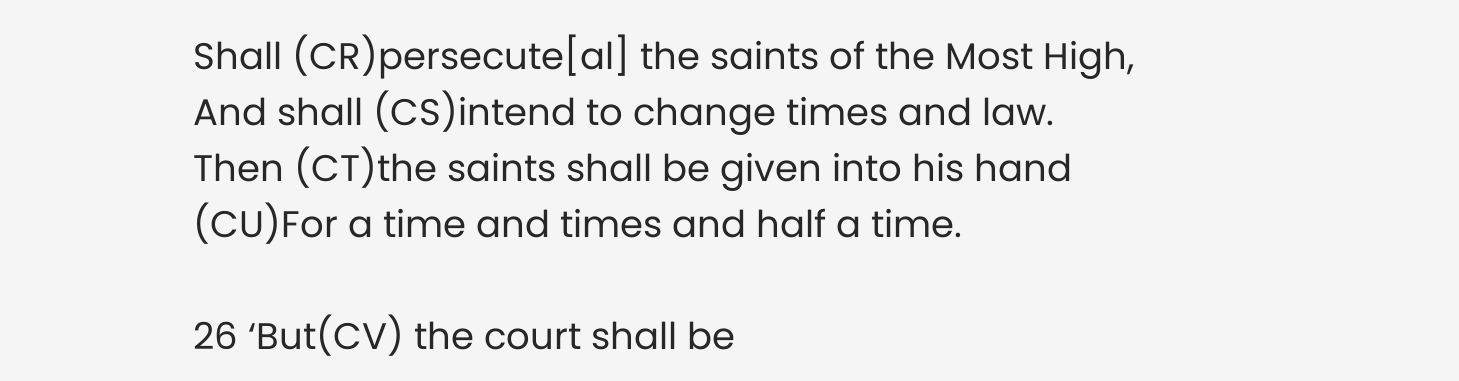Shall (CR)persecute[al] the saints of the Most High,
And shall (CS)intend to change times and law.
Then (CT)the saints shall be given into his hand
(CU)For a time and times and half a time.

26 ‘But(CV) the court shall be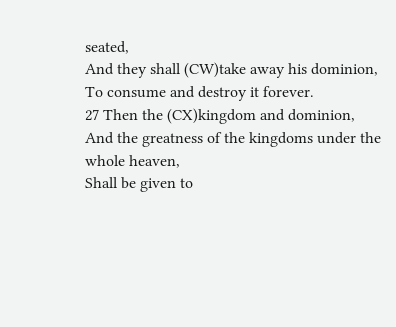seated,
And they shall (CW)take away his dominion,
To consume and destroy it forever.
27 Then the (CX)kingdom and dominion,
And the greatness of the kingdoms under the whole heaven,
Shall be given to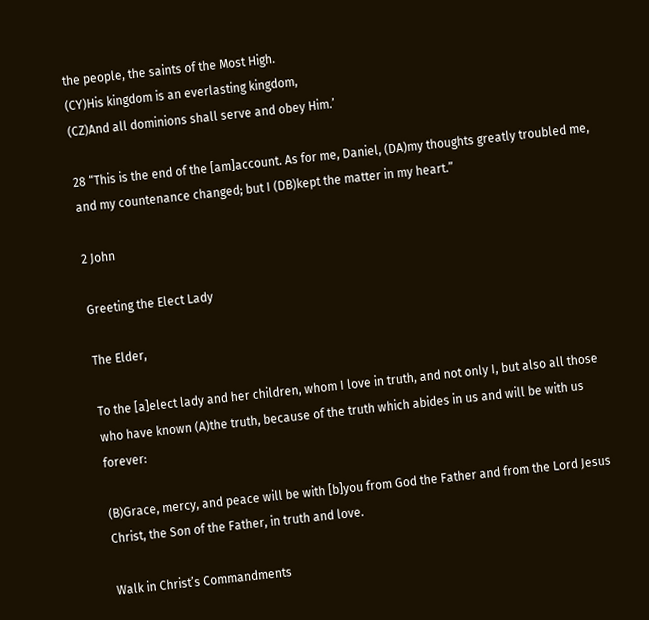the people, the saints of the Most High.
(CY)His kingdom is an everlasting kingdom,
(CZ)And all dominions shall serve and obey Him.’

28 “This is the end of the [am]account. As for me, Daniel, (DA)my thoughts greatly troubled me, and my countenance changed; but I (DB)kept the matter in my heart.”

2 John

Greeting the Elect Lady

The Elder,

To the [a]elect lady and her children, whom I love in truth, and not only I, but also all those who have known (A)the truth, because of the truth which abides in us and will be with us forever:

(B)Grace, mercy, and peace will be with [b]you from God the Father and from the Lord Jesus Christ, the Son of the Father, in truth and love.

Walk in Christ’s Commandments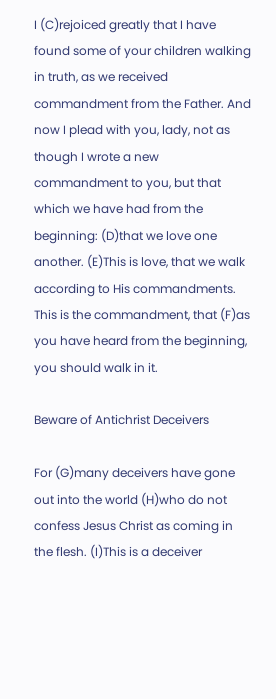I (C)rejoiced greatly that I have found some of your children walking in truth, as we received commandment from the Father. And now I plead with you, lady, not as though I wrote a new commandment to you, but that which we have had from the beginning: (D)that we love one another. (E)This is love, that we walk according to His commandments. This is the commandment, that (F)as you have heard from the beginning, you should walk in it.

Beware of Antichrist Deceivers

For (G)many deceivers have gone out into the world (H)who do not confess Jesus Christ as coming in the flesh. (I)This is a deceiver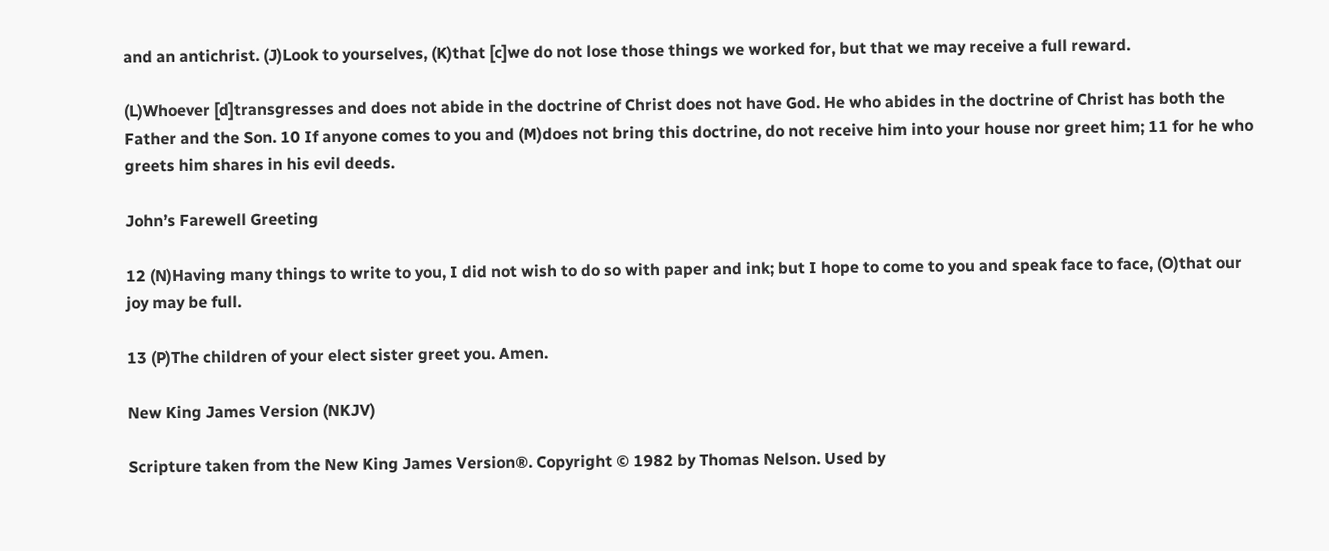and an antichrist. (J)Look to yourselves, (K)that [c]we do not lose those things we worked for, but that we may receive a full reward.

(L)Whoever [d]transgresses and does not abide in the doctrine of Christ does not have God. He who abides in the doctrine of Christ has both the Father and the Son. 10 If anyone comes to you and (M)does not bring this doctrine, do not receive him into your house nor greet him; 11 for he who greets him shares in his evil deeds.

John’s Farewell Greeting

12 (N)Having many things to write to you, I did not wish to do so with paper and ink; but I hope to come to you and speak face to face, (O)that our joy may be full.

13 (P)The children of your elect sister greet you. Amen.

New King James Version (NKJV)

Scripture taken from the New King James Version®. Copyright © 1982 by Thomas Nelson. Used by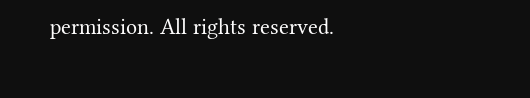permission. All rights reserved.